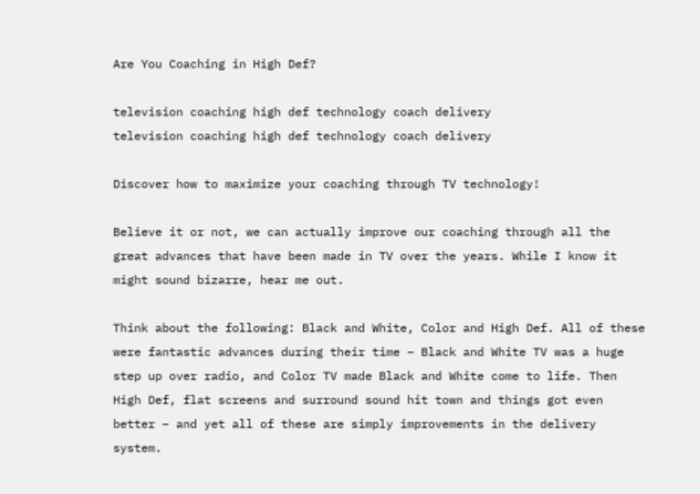Are You Coaching in High Def?

television coaching high def technology coach delivery
television coaching high def technology coach delivery

Discover how to maximize your coaching through TV technology!

Believe it or not, we can actually improve our coaching through all the great advances that have been made in TV over the years. While I know it might sound bizarre, hear me out.

Think about the following: Black and White, Color and High Def. All of these were fantastic advances during their time – Black and White TV was a huge step up over radio, and Color TV made Black and White come to life. Then High Def, flat screens and surround sound hit town and things got even better – and yet all of these are simply improvements in the delivery system.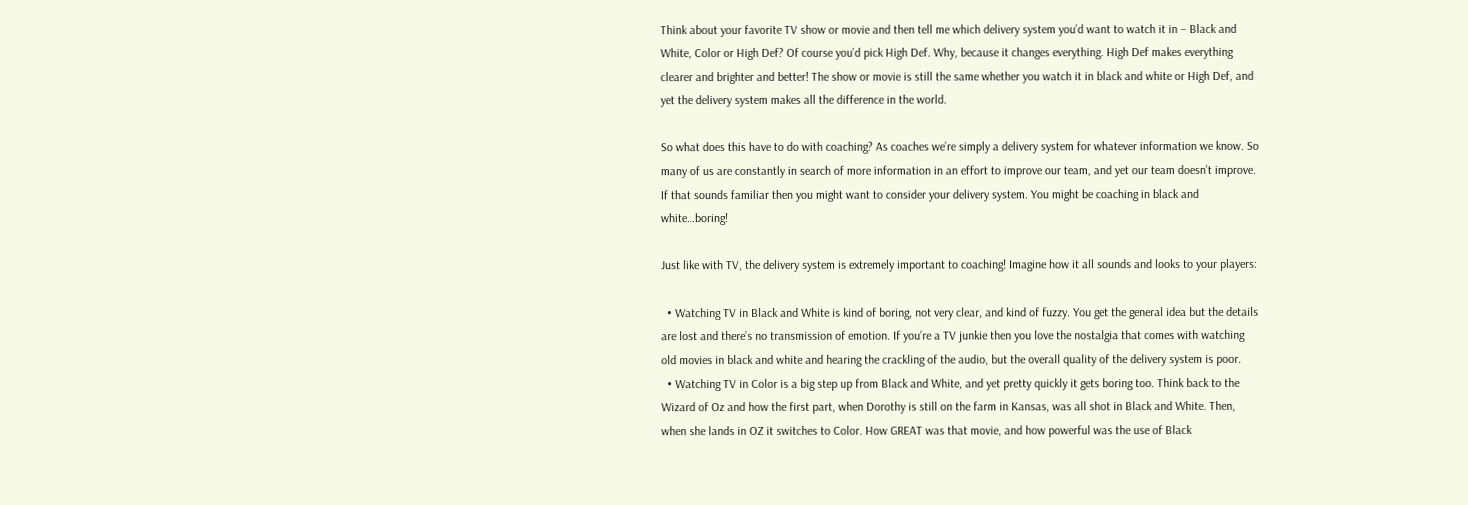Think about your favorite TV show or movie and then tell me which delivery system you’d want to watch it in – Black and White, Color or High Def? Of course you’d pick High Def. Why, because it changes everything. High Def makes everything clearer and brighter and better! The show or movie is still the same whether you watch it in black and white or High Def, and yet the delivery system makes all the difference in the world.

So what does this have to do with coaching? As coaches we’re simply a delivery system for whatever information we know. So many of us are constantly in search of more information in an effort to improve our team, and yet our team doesn’t improve. If that sounds familiar then you might want to consider your delivery system. You might be coaching in black and white…boring!

Just like with TV, the delivery system is extremely important to coaching! Imagine how it all sounds and looks to your players:

  • Watching TV in Black and White is kind of boring, not very clear, and kind of fuzzy. You get the general idea but the details are lost and there’s no transmission of emotion. If you’re a TV junkie then you love the nostalgia that comes with watching old movies in black and white and hearing the crackling of the audio, but the overall quality of the delivery system is poor.
  • Watching TV in Color is a big step up from Black and White, and yet pretty quickly it gets boring too. Think back to the Wizard of Oz and how the first part, when Dorothy is still on the farm in Kansas, was all shot in Black and White. Then, when she lands in OZ it switches to Color. How GREAT was that movie, and how powerful was the use of Black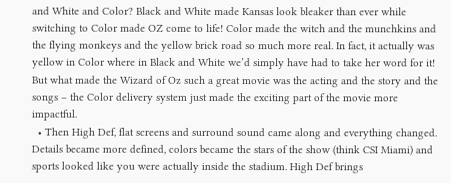and White and Color? Black and White made Kansas look bleaker than ever while switching to Color made OZ come to life! Color made the witch and the munchkins and the flying monkeys and the yellow brick road so much more real. In fact, it actually was yellow in Color where in Black and White we’d simply have had to take her word for it! But what made the Wizard of Oz such a great movie was the acting and the story and the songs – the Color delivery system just made the exciting part of the movie more impactful.
  • Then High Def, flat screens and surround sound came along and everything changed. Details became more defined, colors became the stars of the show (think CSI Miami) and sports looked like you were actually inside the stadium. High Def brings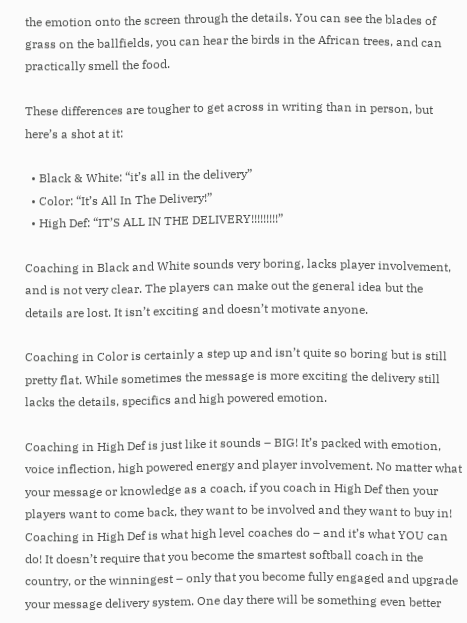the emotion onto the screen through the details. You can see the blades of grass on the ballfields, you can hear the birds in the African trees, and can practically smell the food.

These differences are tougher to get across in writing than in person, but here’s a shot at it:

  • Black & White: “it’s all in the delivery”
  • Color: “It’s All In The Delivery!”
  • High Def: “IT’S ALL IN THE DELIVERY!!!!!!!!!”

Coaching in Black and White sounds very boring, lacks player involvement, and is not very clear. The players can make out the general idea but the details are lost. It isn’t exciting and doesn’t motivate anyone.

Coaching in Color is certainly a step up and isn’t quite so boring but is still pretty flat. While sometimes the message is more exciting the delivery still lacks the details, specifics and high powered emotion.

Coaching in High Def is just like it sounds – BIG! It’s packed with emotion, voice inflection, high powered energy and player involvement. No matter what your message or knowledge as a coach, if you coach in High Def then your players want to come back, they want to be involved and they want to buy in! Coaching in High Def is what high level coaches do – and it’s what YOU can do! It doesn’t require that you become the smartest softball coach in the country, or the winningest – only that you become fully engaged and upgrade your message delivery system. One day there will be something even better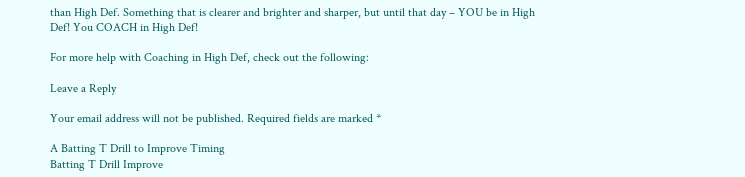than High Def. Something that is clearer and brighter and sharper, but until that day – YOU be in High Def! You COACH in High Def!

For more help with Coaching in High Def, check out the following:

Leave a Reply

Your email address will not be published. Required fields are marked *

A Batting T Drill to Improve Timing
Batting T Drill Improve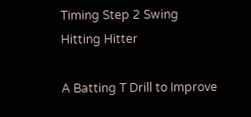Timing Step 2 Swing Hitting Hitter

A Batting T Drill to Improve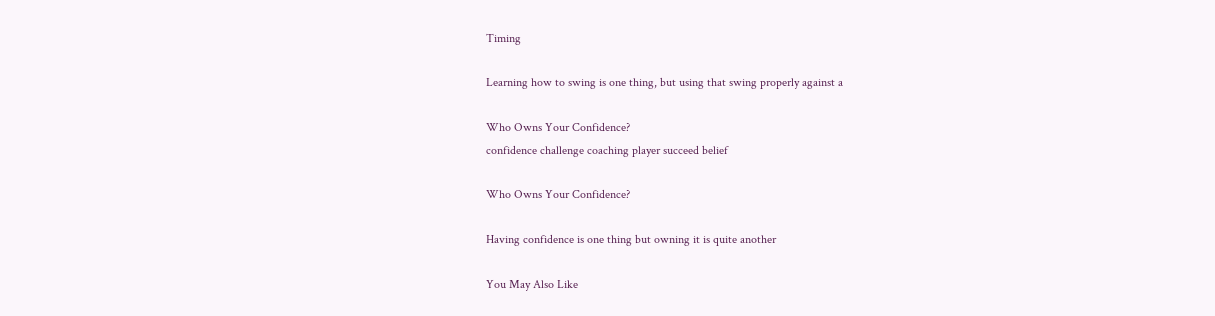Timing

Learning how to swing is one thing, but using that swing properly against a

Who Owns Your Confidence?
confidence challenge coaching player succeed belief

Who Owns Your Confidence?

Having confidence is one thing but owning it is quite another

You May Also Like